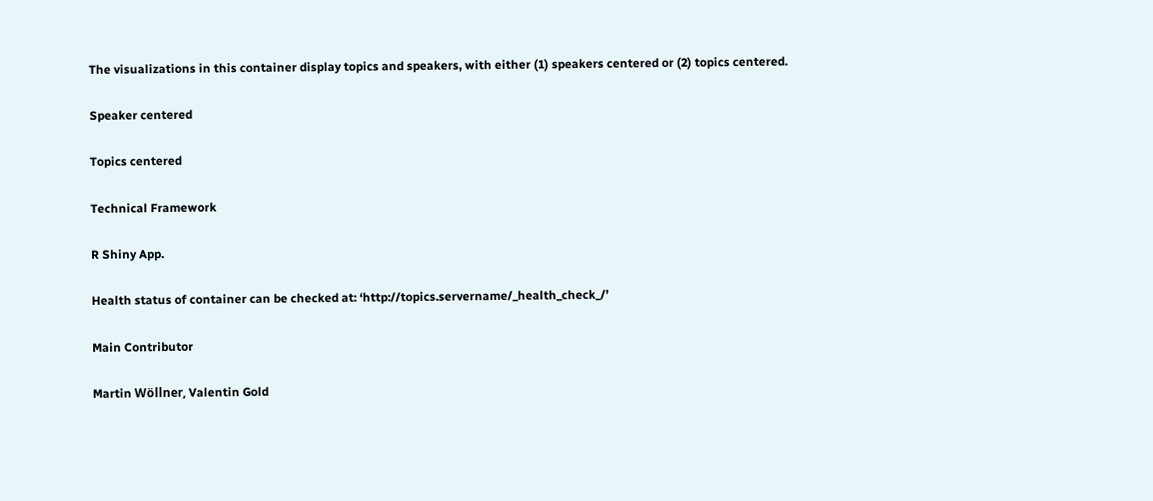The visualizations in this container display topics and speakers, with either (1) speakers centered or (2) topics centered.

Speaker centered

Topics centered

Technical Framework

R Shiny App.

Health status of container can be checked at: ‘http://topics.servername/_health_check_/’

Main Contributor

Martin Wöllner, Valentin Gold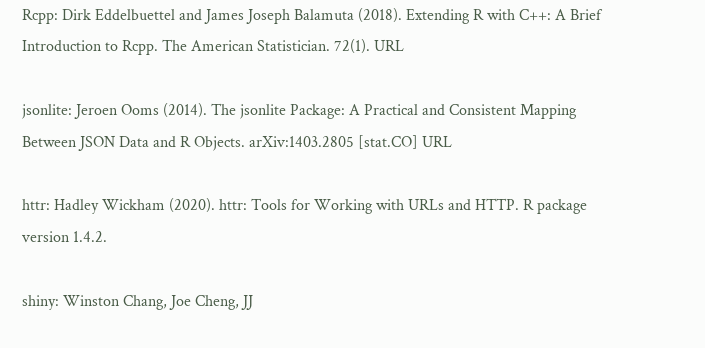Rcpp: Dirk Eddelbuettel and James Joseph Balamuta (2018). Extending R with C++: A Brief Introduction to Rcpp. The American Statistician. 72(1). URL

jsonlite: Jeroen Ooms (2014). The jsonlite Package: A Practical and Consistent Mapping Between JSON Data and R Objects. arXiv:1403.2805 [stat.CO] URL

httr: Hadley Wickham (2020). httr: Tools for Working with URLs and HTTP. R package version 1.4.2.

shiny: Winston Chang, Joe Cheng, JJ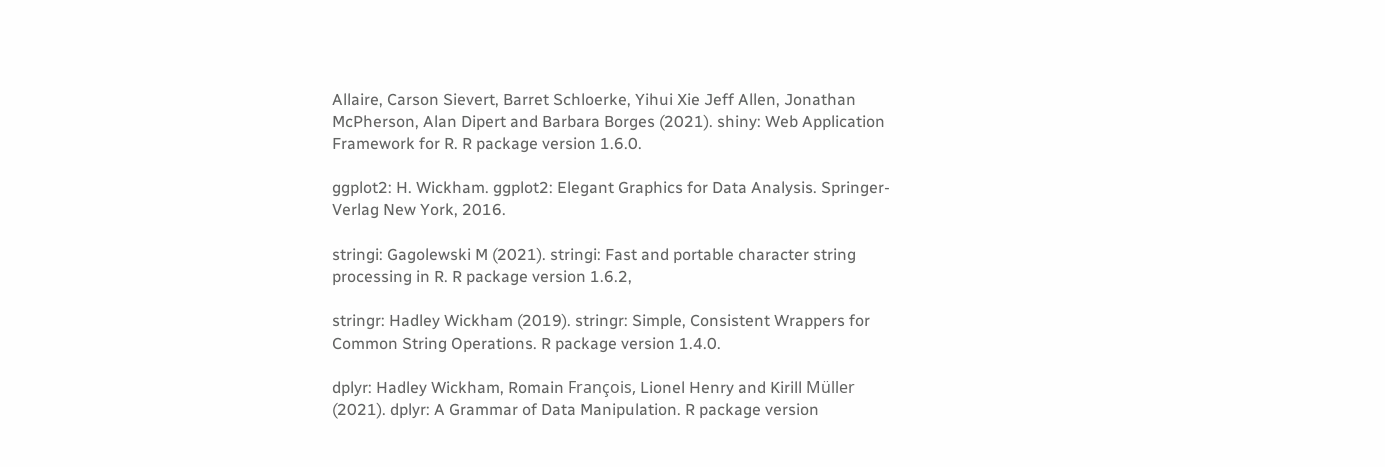Allaire, Carson Sievert, Barret Schloerke, Yihui Xie Jeff Allen, Jonathan McPherson, Alan Dipert and Barbara Borges (2021). shiny: Web Application Framework for R. R package version 1.6.0.

ggplot2: H. Wickham. ggplot2: Elegant Graphics for Data Analysis. Springer-Verlag New York, 2016.

stringi: Gagolewski M (2021). stringi: Fast and portable character string processing in R. R package version 1.6.2,

stringr: Hadley Wickham (2019). stringr: Simple, Consistent Wrappers for Common String Operations. R package version 1.4.0.

dplyr: Hadley Wickham, Romain François, Lionel Henry and Kirill Müller (2021). dplyr: A Grammar of Data Manipulation. R package version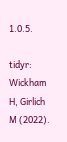1.0.5.

tidyr: Wickham H, Girlich M (2022).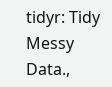tidyr: Tidy Messy Data.,